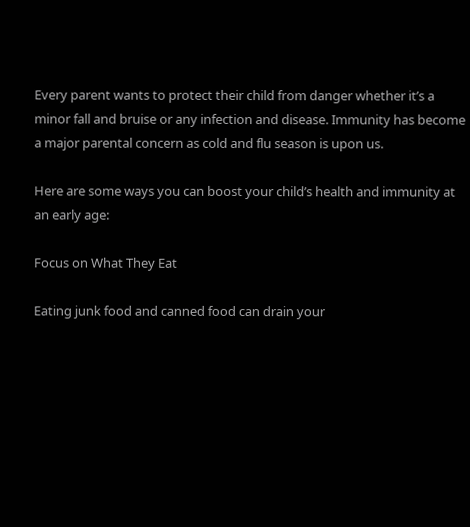Every parent wants to protect their child from danger whether it’s a minor fall and bruise or any infection and disease. Immunity has become a major parental concern as cold and flu season is upon us.

Here are some ways you can boost your child’s health and immunity at an early age:

Focus on What They Eat

Eating junk food and canned food can drain your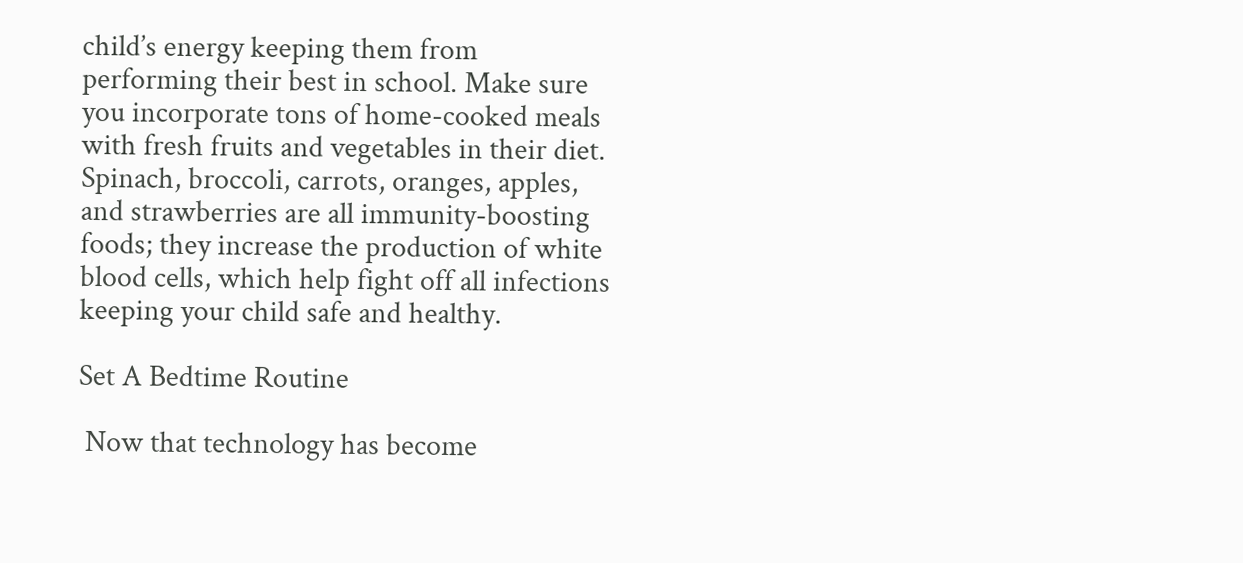child’s energy keeping them from performing their best in school. Make sure you incorporate tons of home-cooked meals with fresh fruits and vegetables in their diet. Spinach, broccoli, carrots, oranges, apples, and strawberries are all immunity-boosting foods; they increase the production of white blood cells, which help fight off all infections keeping your child safe and healthy.

Set A Bedtime Routine

 Now that technology has become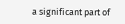a significant part of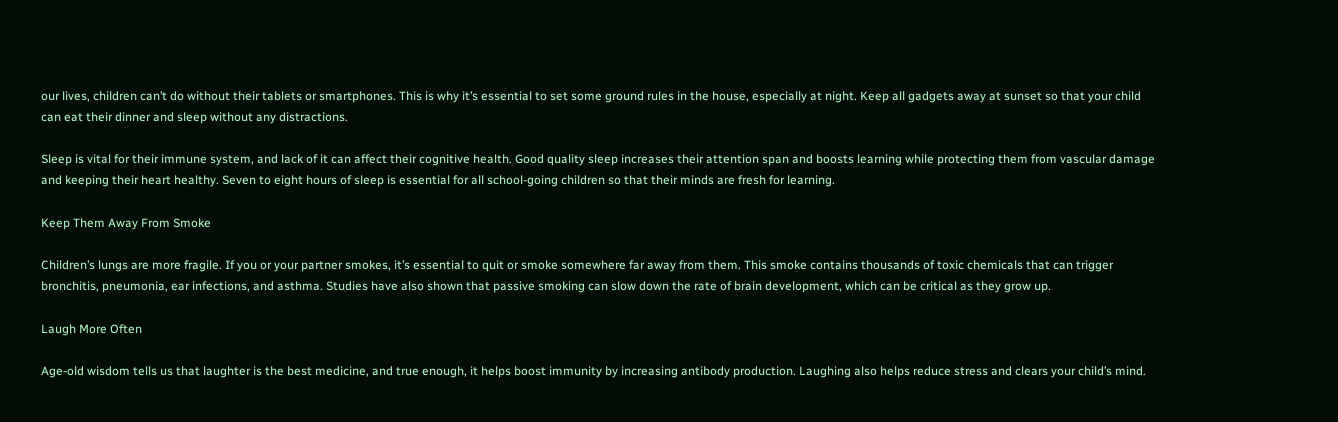our lives, children can’t do without their tablets or smartphones. This is why it’s essential to set some ground rules in the house, especially at night. Keep all gadgets away at sunset so that your child can eat their dinner and sleep without any distractions.

Sleep is vital for their immune system, and lack of it can affect their cognitive health. Good quality sleep increases their attention span and boosts learning while protecting them from vascular damage and keeping their heart healthy. Seven to eight hours of sleep is essential for all school-going children so that their minds are fresh for learning.

Keep Them Away From Smoke

Children’s lungs are more fragile. If you or your partner smokes, it’s essential to quit or smoke somewhere far away from them. This smoke contains thousands of toxic chemicals that can trigger bronchitis, pneumonia, ear infections, and asthma. Studies have also shown that passive smoking can slow down the rate of brain development, which can be critical as they grow up.

Laugh More Often

Age-old wisdom tells us that laughter is the best medicine, and true enough, it helps boost immunity by increasing antibody production. Laughing also helps reduce stress and clears your child’s mind.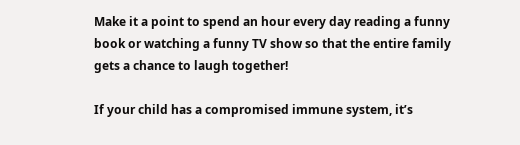Make it a point to spend an hour every day reading a funny book or watching a funny TV show so that the entire family gets a chance to laugh together!

If your child has a compromised immune system, it’s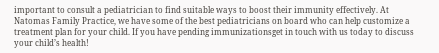important to consult a pediatrician to find suitable ways to boost their immunity effectively. At  Natomas Family Practice, we have some of the best pediatricians on board who can help customize a treatment plan for your child. If you have pending immunizationsget in touch with us today to discuss your child’s health!